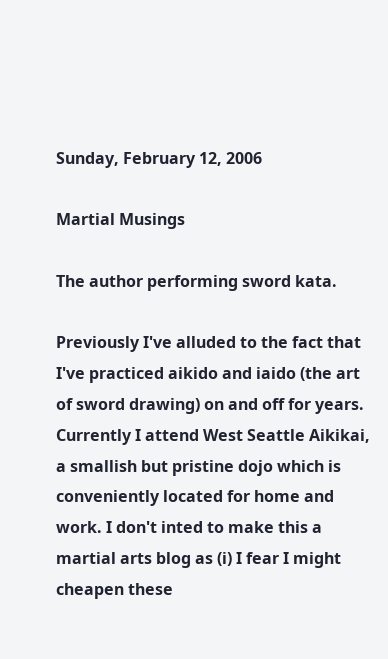Sunday, February 12, 2006

Martial Musings

The author performing sword kata.

Previously I've alluded to the fact that I've practiced aikido and iaido (the art of sword drawing) on and off for years. Currently I attend West Seattle Aikikai, a smallish but pristine dojo which is conveniently located for home and work. I don't inted to make this a martial arts blog as (i) I fear I might cheapen these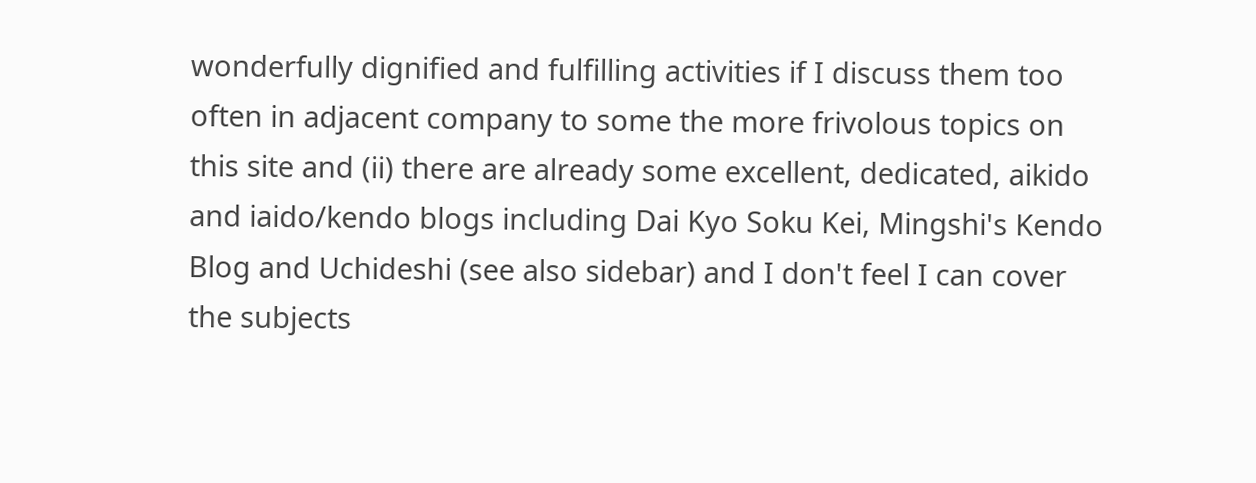wonderfully dignified and fulfilling activities if I discuss them too often in adjacent company to some the more frivolous topics on this site and (ii) there are already some excellent, dedicated, aikido and iaido/kendo blogs including Dai Kyo Soku Kei, Mingshi's Kendo Blog and Uchideshi (see also sidebar) and I don't feel I can cover the subjects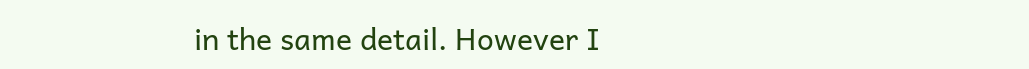in the same detail. However I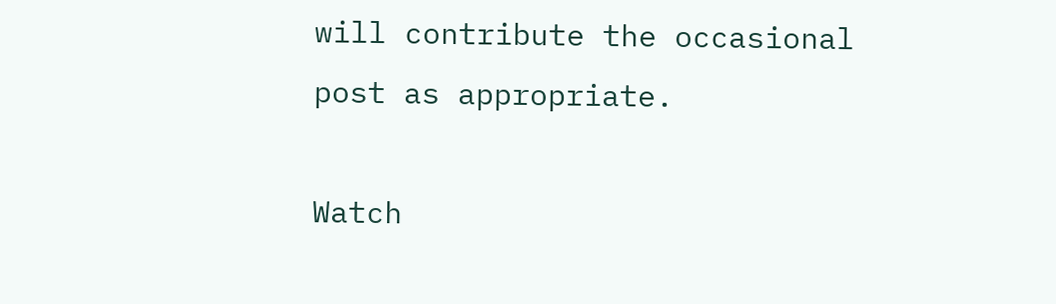will contribute the occasional post as appropriate.

Watch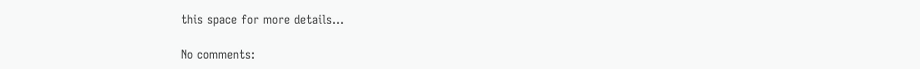this space for more details...

No comments: